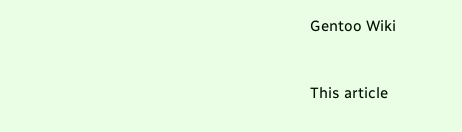Gentoo Wiki


This article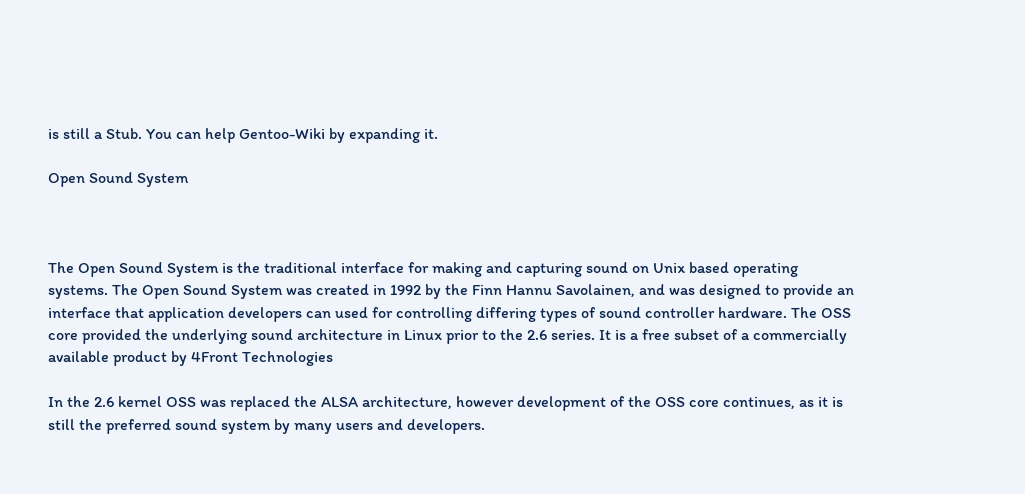is still a Stub. You can help Gentoo-Wiki by expanding it.

Open Sound System



The Open Sound System is the traditional interface for making and capturing sound on Unix based operating systems. The Open Sound System was created in 1992 by the Finn Hannu Savolainen, and was designed to provide an interface that application developers can used for controlling differing types of sound controller hardware. The OSS core provided the underlying sound architecture in Linux prior to the 2.6 series. It is a free subset of a commercially available product by 4Front Technologies

In the 2.6 kernel OSS was replaced the ALSA architecture, however development of the OSS core continues, as it is still the preferred sound system by many users and developers.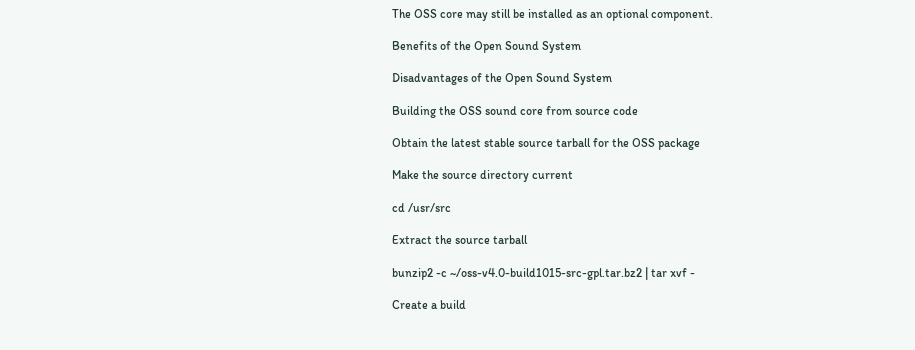The OSS core may still be installed as an optional component.

Benefits of the Open Sound System

Disadvantages of the Open Sound System

Building the OSS sound core from source code

Obtain the latest stable source tarball for the OSS package

Make the source directory current

cd /usr/src

Extract the source tarball

bunzip2 -c ~/oss-v4.0-build1015-src-gpl.tar.bz2 | tar xvf -

Create a build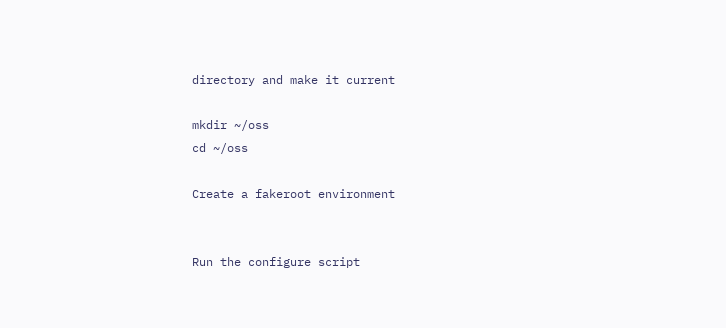directory and make it current

mkdir ~/oss
cd ~/oss

Create a fakeroot environment


Run the configure script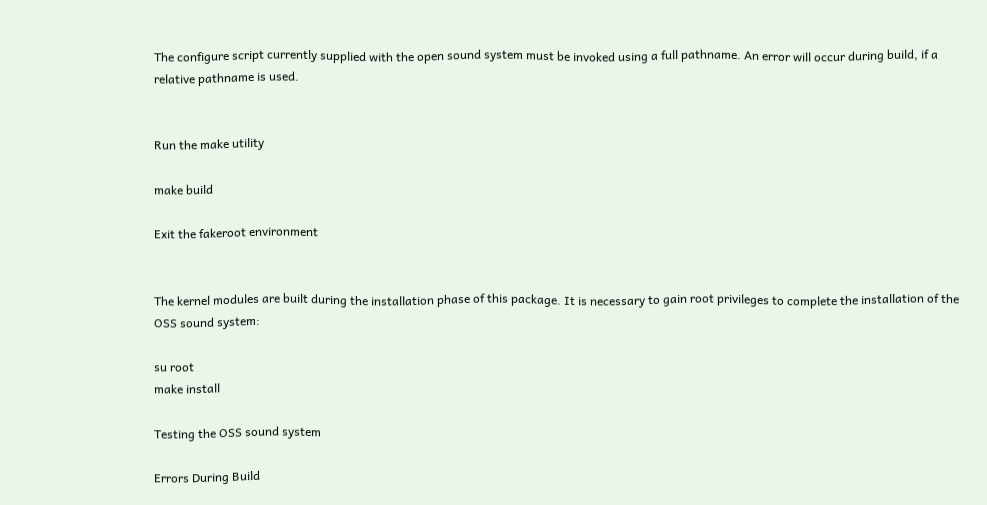The configure script currently supplied with the open sound system must be invoked using a full pathname. An error will occur during build, if a relative pathname is used.


Run the make utility

make build

Exit the fakeroot environment


The kernel modules are built during the installation phase of this package. It is necessary to gain root privileges to complete the installation of the OSS sound system:

su root
make install

Testing the OSS sound system

Errors During Build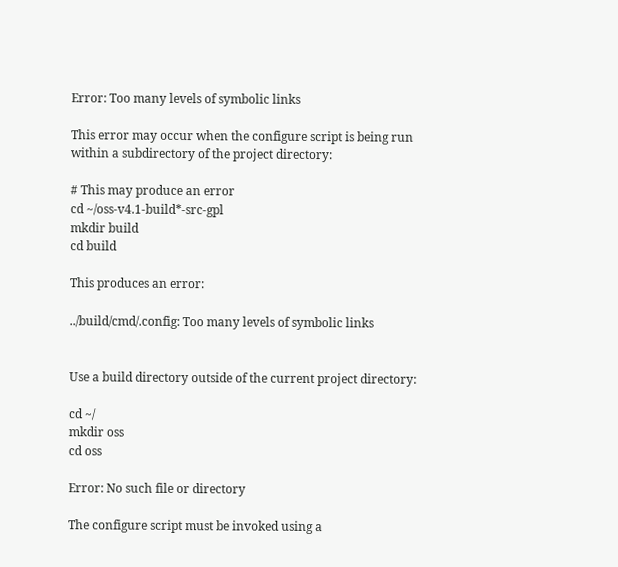Error: Too many levels of symbolic links

This error may occur when the configure script is being run within a subdirectory of the project directory:

# This may produce an error
cd ~/oss-v4.1-build*-src-gpl
mkdir build
cd build

This produces an error:

../build/cmd/.config: Too many levels of symbolic links


Use a build directory outside of the current project directory:

cd ~/
mkdir oss
cd oss

Error: No such file or directory

The configure script must be invoked using a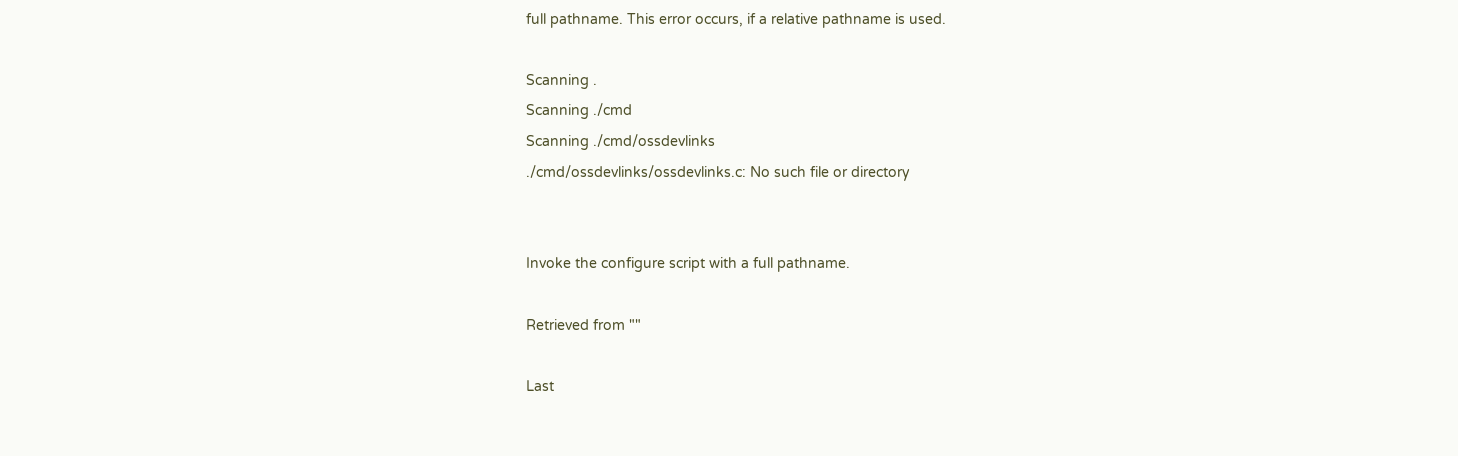full pathname. This error occurs, if a relative pathname is used.

Scanning .
Scanning ./cmd
Scanning ./cmd/ossdevlinks
./cmd/ossdevlinks/ossdevlinks.c: No such file or directory


Invoke the configure script with a full pathname.

Retrieved from ""

Last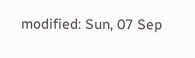modified: Sun, 07 Sep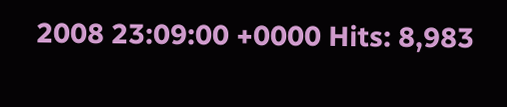2008 23:09:00 +0000 Hits: 8,983